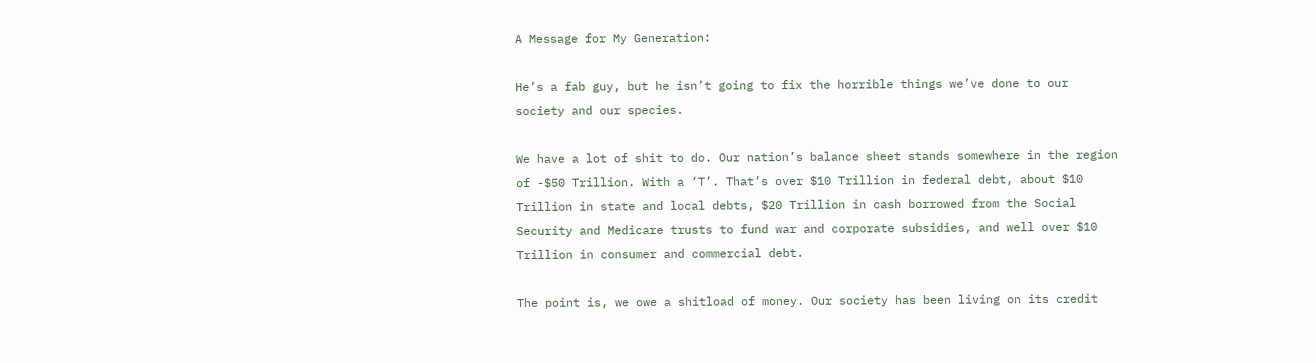A Message for My Generation:

He’s a fab guy, but he isn’t going to fix the horrible things we’ve done to our society and our species.

We have a lot of shit to do. Our nation’s balance sheet stands somewhere in the region of -$50 Trillion. With a ‘T’. That’s over $10 Trillion in federal debt, about $10 Trillion in state and local debts, $20 Trillion in cash borrowed from the Social Security and Medicare trusts to fund war and corporate subsidies, and well over $10 Trillion in consumer and commercial debt.

The point is, we owe a shitload of money. Our society has been living on its credit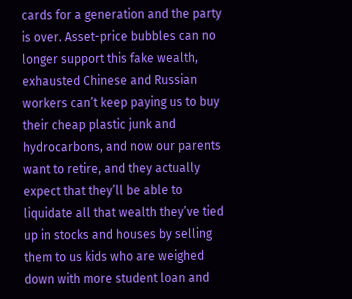cards for a generation and the party is over. Asset-price bubbles can no longer support this fake wealth, exhausted Chinese and Russian workers can’t keep paying us to buy their cheap plastic junk and hydrocarbons, and now our parents want to retire, and they actually expect that they’ll be able to liquidate all that wealth they’ve tied up in stocks and houses by selling them to us kids who are weighed down with more student loan and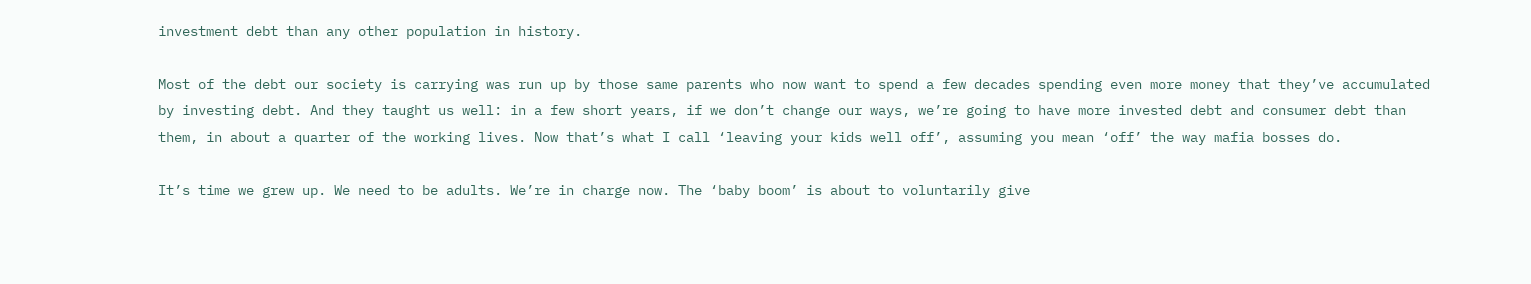investment debt than any other population in history.

Most of the debt our society is carrying was run up by those same parents who now want to spend a few decades spending even more money that they’ve accumulated by investing debt. And they taught us well: in a few short years, if we don’t change our ways, we’re going to have more invested debt and consumer debt than them, in about a quarter of the working lives. Now that’s what I call ‘leaving your kids well off’, assuming you mean ‘off’ the way mafia bosses do.

It’s time we grew up. We need to be adults. We’re in charge now. The ‘baby boom’ is about to voluntarily give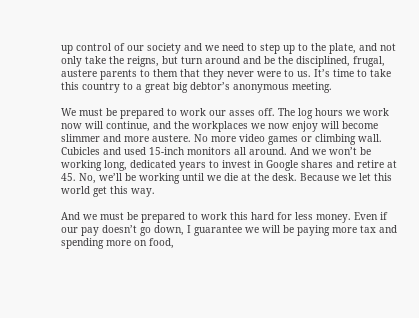up control of our society and we need to step up to the plate, and not only take the reigns, but turn around and be the disciplined, frugal, austere parents to them that they never were to us. It’s time to take this country to a great big debtor’s anonymous meeting.

We must be prepared to work our asses off. The log hours we work now will continue, and the workplaces we now enjoy will become slimmer and more austere. No more video games or climbing wall. Cubicles and used 15-inch monitors all around. And we won’t be working long, dedicated years to invest in Google shares and retire at 45. No, we’ll be working until we die at the desk. Because we let this world get this way.

And we must be prepared to work this hard for less money. Even if our pay doesn’t go down, I guarantee we will be paying more tax and spending more on food,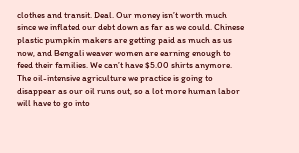clothes and transit. Deal. Our money isn’t worth much since we inflated our debt down as far as we could. Chinese plastic pumpkin makers are getting paid as much as us now, and Bengali weaver women are earning enough to feed their families. We can’t have $5.00 shirts anymore. The oil-intensive agriculture we practice is going to disappear as our oil runs out, so a lot more human labor will have to go into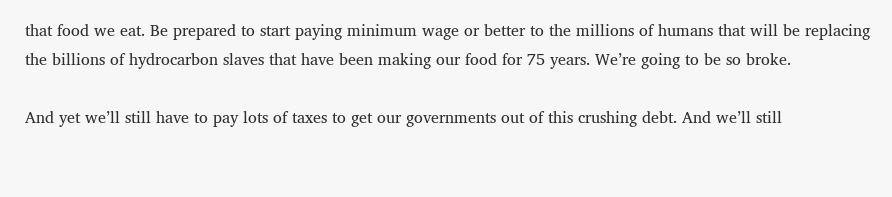that food we eat. Be prepared to start paying minimum wage or better to the millions of humans that will be replacing the billions of hydrocarbon slaves that have been making our food for 75 years. We’re going to be so broke.

And yet we’ll still have to pay lots of taxes to get our governments out of this crushing debt. And we’ll still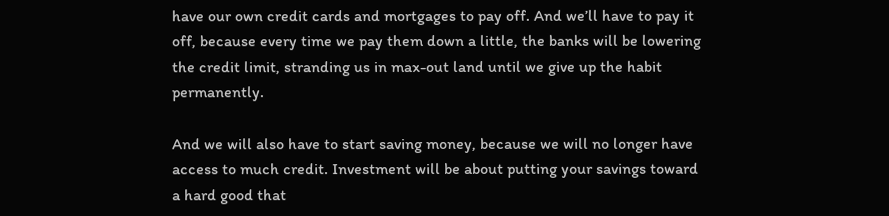have our own credit cards and mortgages to pay off. And we’ll have to pay it off, because every time we pay them down a little, the banks will be lowering the credit limit, stranding us in max-out land until we give up the habit permanently.

And we will also have to start saving money, because we will no longer have access to much credit. Investment will be about putting your savings toward a hard good that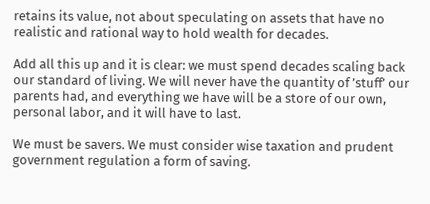retains its value, not about speculating on assets that have no realistic and rational way to hold wealth for decades.

Add all this up and it is clear: we must spend decades scaling back our standard of living. We will never have the quantity of ’stuff’ our parents had, and everything we have will be a store of our own, personal labor, and it will have to last.

We must be savers. We must consider wise taxation and prudent government regulation a form of saving.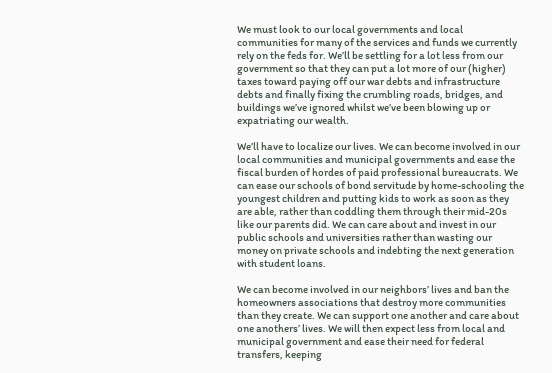We must look to our local governments and local communities for many of the services and funds we currently rely on the feds for. We’ll be settling for a lot less from our government so that they can put a lot more of our (higher) taxes toward paying off our war debts and infrastructure debts and finally fixing the crumbling roads, bridges, and buildings we’ve ignored whilst we’ve been blowing up or expatriating our wealth.

We’ll have to localize our lives. We can become involved in our local communities and municipal governments and ease the fiscal burden of hordes of paid professional bureaucrats. We can ease our schools of bond servitude by home-schooling the youngest children and putting kids to work as soon as they are able, rather than coddling them through their mid-20s like our parents did. We can care about and invest in our public schools and universities rather than wasting our money on private schools and indebting the next generation with student loans.

We can become involved in our neighbors’ lives and ban the homeowners associations that destroy more communities than they create. We can support one another and care about one anothers’ lives. We will then expect less from local and municipal government and ease their need for federal transfers, keeping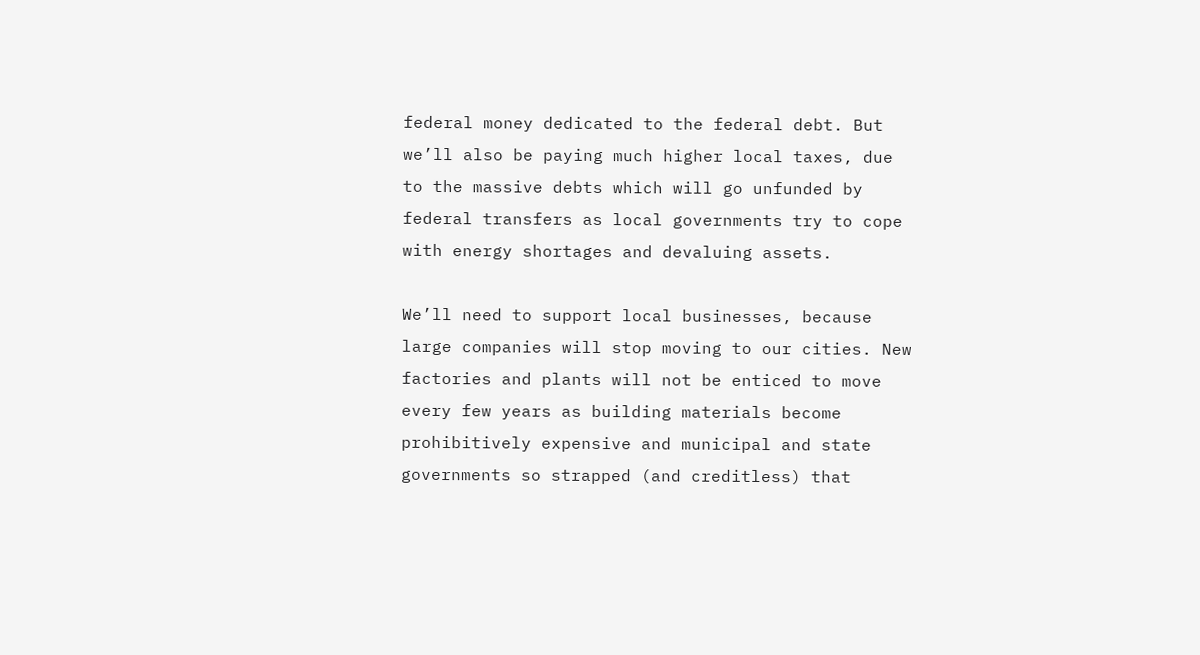federal money dedicated to the federal debt. But we’ll also be paying much higher local taxes, due to the massive debts which will go unfunded by federal transfers as local governments try to cope with energy shortages and devaluing assets.

We’ll need to support local businesses, because large companies will stop moving to our cities. New factories and plants will not be enticed to move every few years as building materials become prohibitively expensive and municipal and state governments so strapped (and creditless) that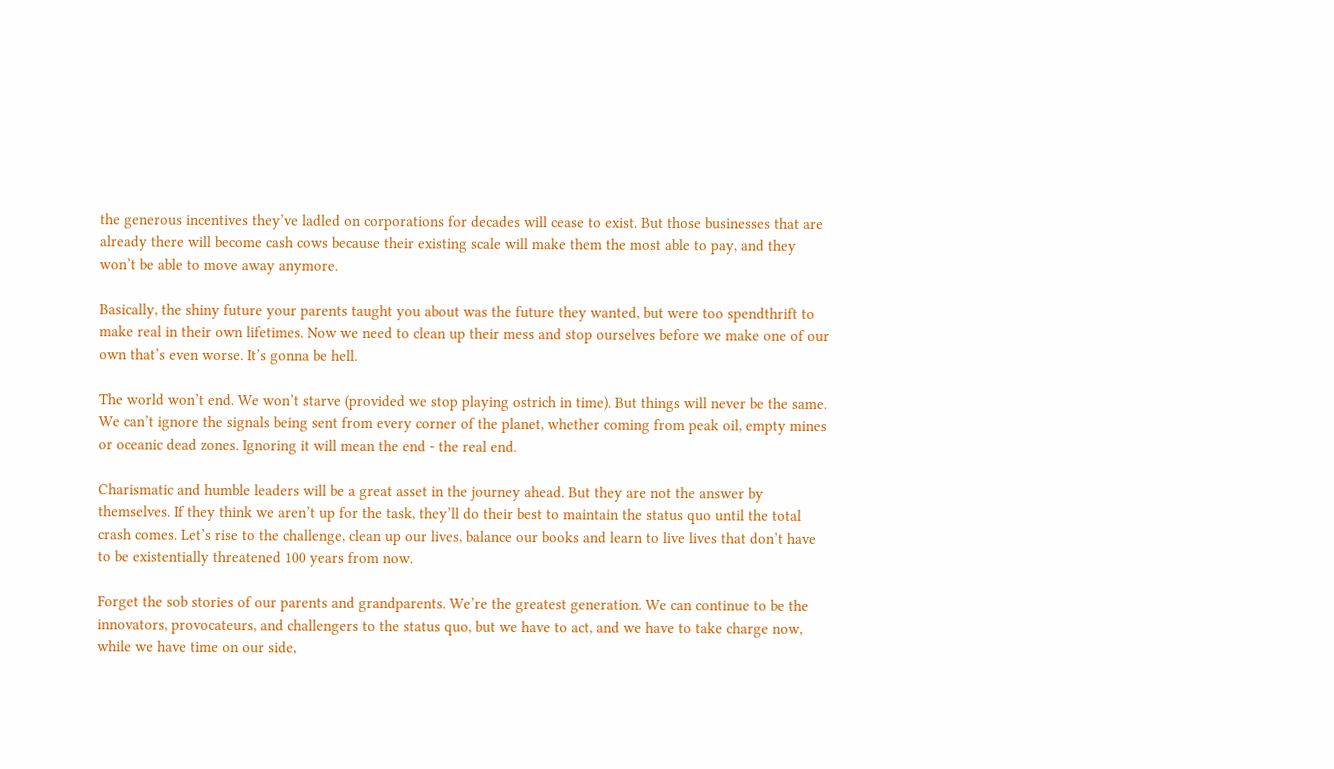the generous incentives they’ve ladled on corporations for decades will cease to exist. But those businesses that are already there will become cash cows because their existing scale will make them the most able to pay, and they won’t be able to move away anymore.

Basically, the shiny future your parents taught you about was the future they wanted, but were too spendthrift to make real in their own lifetimes. Now we need to clean up their mess and stop ourselves before we make one of our own that’s even worse. It’s gonna be hell.

The world won’t end. We won’t starve (provided we stop playing ostrich in time). But things will never be the same. We can’t ignore the signals being sent from every corner of the planet, whether coming from peak oil, empty mines or oceanic dead zones. Ignoring it will mean the end - the real end.

Charismatic and humble leaders will be a great asset in the journey ahead. But they are not the answer by themselves. If they think we aren’t up for the task, they’ll do their best to maintain the status quo until the total crash comes. Let’s rise to the challenge, clean up our lives, balance our books and learn to live lives that don’t have to be existentially threatened 100 years from now.

Forget the sob stories of our parents and grandparents. We’re the greatest generation. We can continue to be the innovators, provocateurs, and challengers to the status quo, but we have to act, and we have to take charge now, while we have time on our side,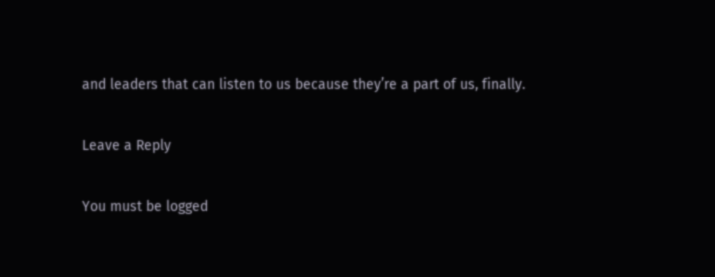and leaders that can listen to us because they’re a part of us, finally.

Leave a Reply

You must be logged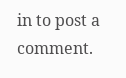in to post a comment.